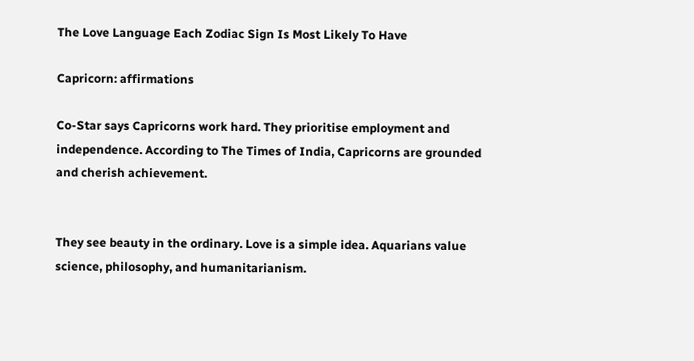The Love Language Each Zodiac Sign Is Most Likely To Have

Capricorn: affirmations

Co-Star says Capricorns work hard. They prioritise employment and independence. According to The Times of India, Capricorns are grounded and cherish achievement.


They see beauty in the ordinary. Love is a simple idea. Aquarians value science, philosophy, and humanitarianism.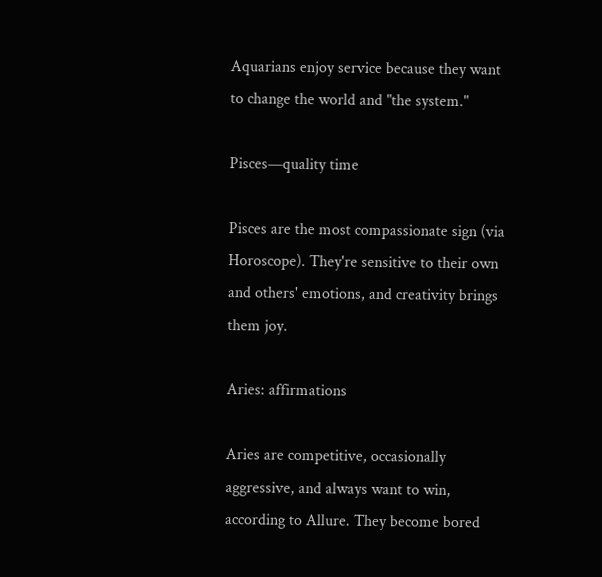Aquarians enjoy service because they want to change the world and "the system."

Pisces—quality time

Pisces are the most compassionate sign (via Horoscope). They're sensitive to their own and others' emotions, and creativity brings them joy.

Aries: affirmations

Aries are competitive, occasionally aggressive, and always want to win, according to Allure. They become bored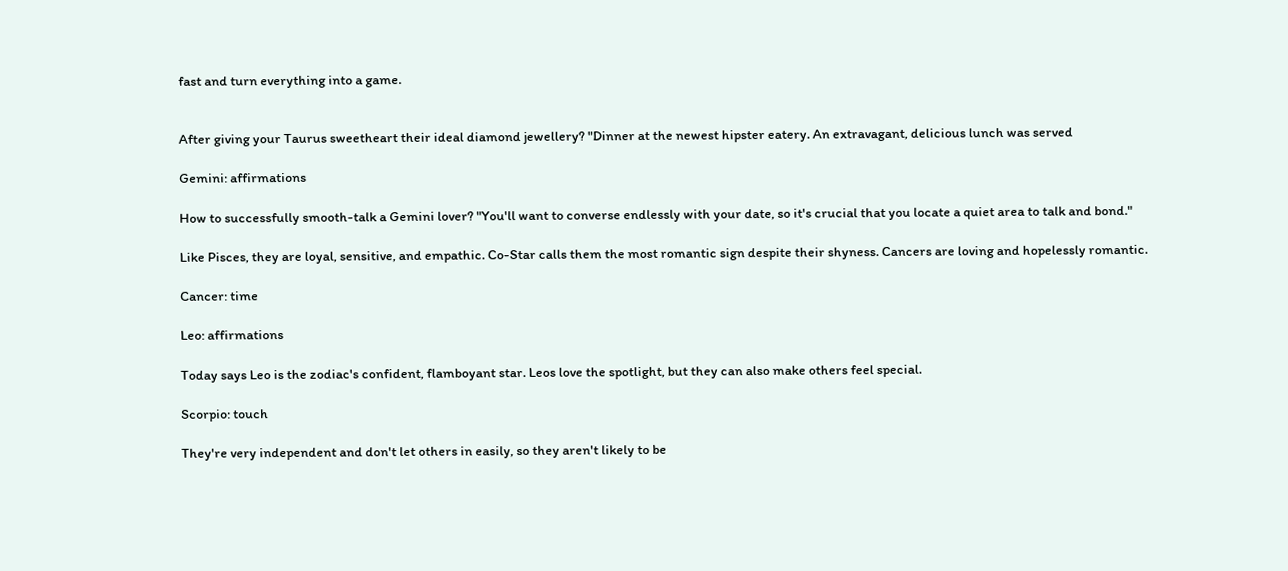fast and turn everything into a game.


After giving your Taurus sweetheart their ideal diamond jewellery? "Dinner at the newest hipster eatery. An extravagant, delicious lunch was served

Gemini: affirmations

How to successfully smooth-talk a Gemini lover? "You'll want to converse endlessly with your date, so it's crucial that you locate a quiet area to talk and bond."

Like Pisces, they are loyal, sensitive, and empathic. Co-Star calls them the most romantic sign despite their shyness. Cancers are loving and hopelessly romantic.

Cancer: time

Leo: affirmations

Today says Leo is the zodiac's confident, flamboyant star. Leos love the spotlight, but they can also make others feel special.

Scorpio: touch

They're very independent and don't let others in easily, so they aren't likely to be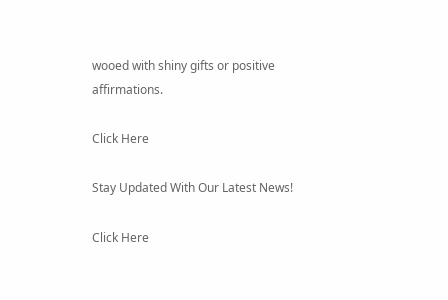wooed with shiny gifts or positive affirmations.

Click Here

Stay Updated With Our Latest News!

Click Here